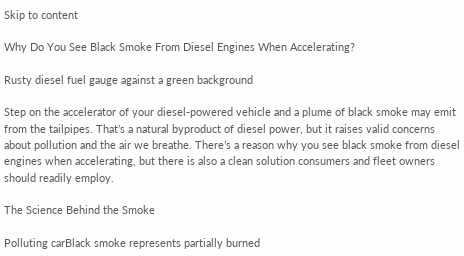Skip to content

Why Do You See Black Smoke From Diesel Engines When Accelerating?

Rusty diesel fuel gauge against a green background

Step on the accelerator of your diesel-powered vehicle and a plume of black smoke may emit from the tailpipes. That’s a natural byproduct of diesel power, but it raises valid concerns about pollution and the air we breathe. There’s a reason why you see black smoke from diesel engines when accelerating, but there is also a clean solution consumers and fleet owners should readily employ.

The Science Behind the Smoke

Polluting carBlack smoke represents partially burned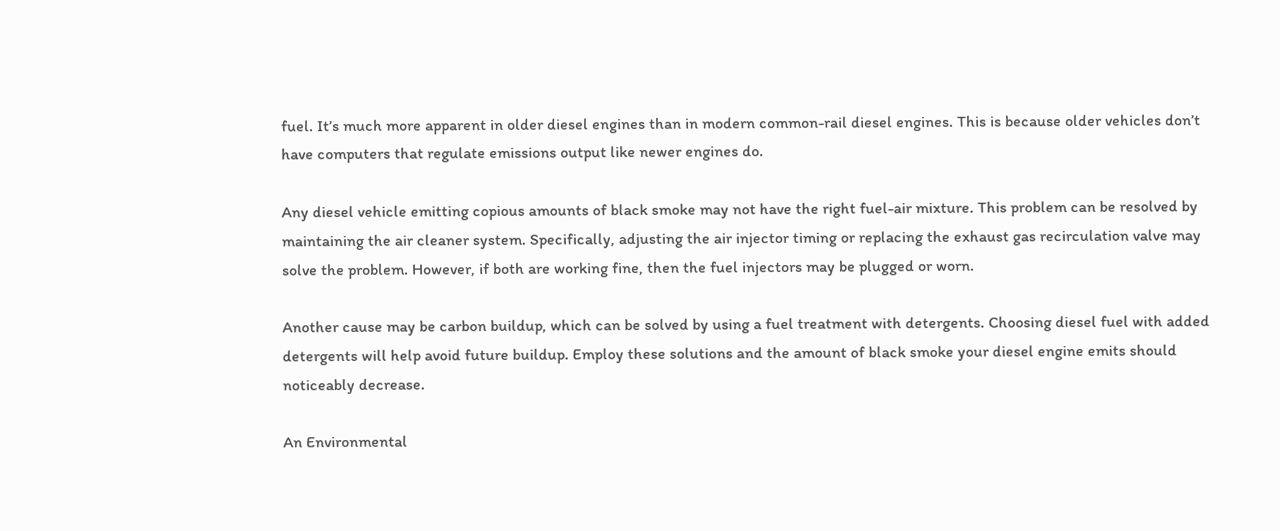fuel. It’s much more apparent in older diesel engines than in modern common-rail diesel engines. This is because older vehicles don’t have computers that regulate emissions output like newer engines do.

Any diesel vehicle emitting copious amounts of black smoke may not have the right fuel-air mixture. This problem can be resolved by maintaining the air cleaner system. Specifically, adjusting the air injector timing or replacing the exhaust gas recirculation valve may solve the problem. However, if both are working fine, then the fuel injectors may be plugged or worn.

Another cause may be carbon buildup, which can be solved by using a fuel treatment with detergents. Choosing diesel fuel with added detergents will help avoid future buildup. Employ these solutions and the amount of black smoke your diesel engine emits should noticeably decrease.

An Environmental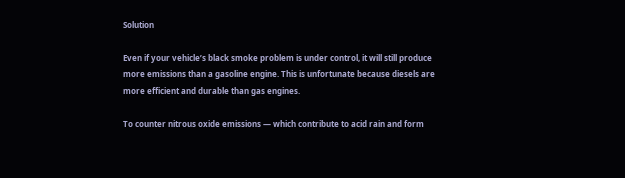Solution

Even if your vehicle’s black smoke problem is under control, it will still produce more emissions than a gasoline engine. This is unfortunate because diesels are more efficient and durable than gas engines.

To counter nitrous oxide emissions — which contribute to acid rain and form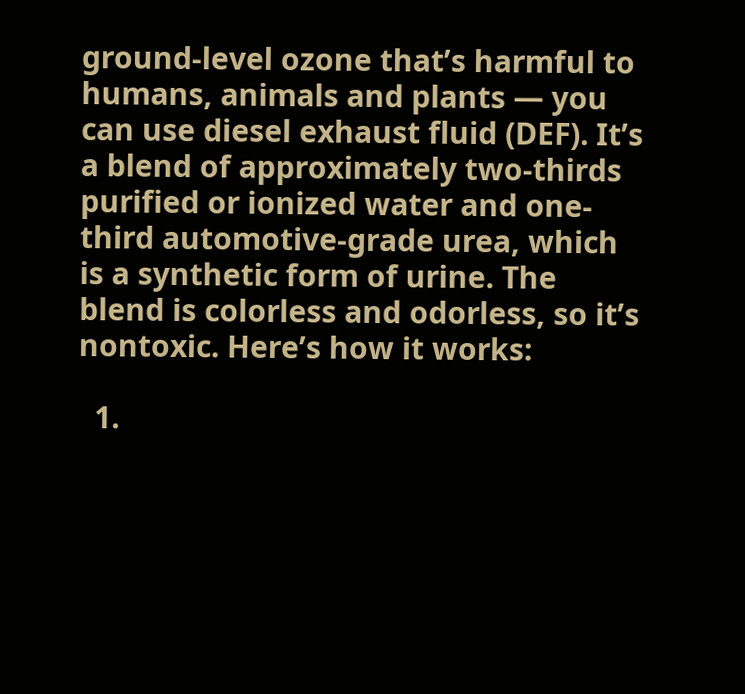ground-level ozone that’s harmful to humans, animals and plants — you can use diesel exhaust fluid (DEF). It’s a blend of approximately two-thirds purified or ionized water and one-third automotive-grade urea, which is a synthetic form of urine. The blend is colorless and odorless, so it’s nontoxic. Here’s how it works:

  1.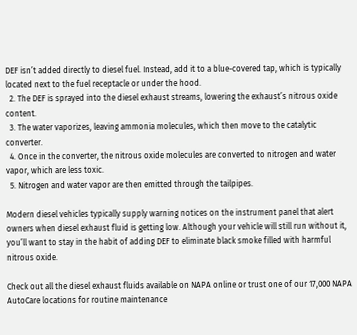DEF isn’t added directly to diesel fuel. Instead, add it to a blue-covered tap, which is typically located next to the fuel receptacle or under the hood.
  2. The DEF is sprayed into the diesel exhaust streams, lowering the exhaust’s nitrous oxide content.
  3. The water vaporizes, leaving ammonia molecules, which then move to the catalytic converter.
  4. Once in the converter, the nitrous oxide molecules are converted to nitrogen and water vapor, which are less toxic.
  5. Nitrogen and water vapor are then emitted through the tailpipes.

Modern diesel vehicles typically supply warning notices on the instrument panel that alert owners when diesel exhaust fluid is getting low. Although your vehicle will still run without it, you’ll want to stay in the habit of adding DEF to eliminate black smoke filled with harmful nitrous oxide.

Check out all the diesel exhaust fluids available on NAPA online or trust one of our 17,000 NAPA AutoCare locations for routine maintenance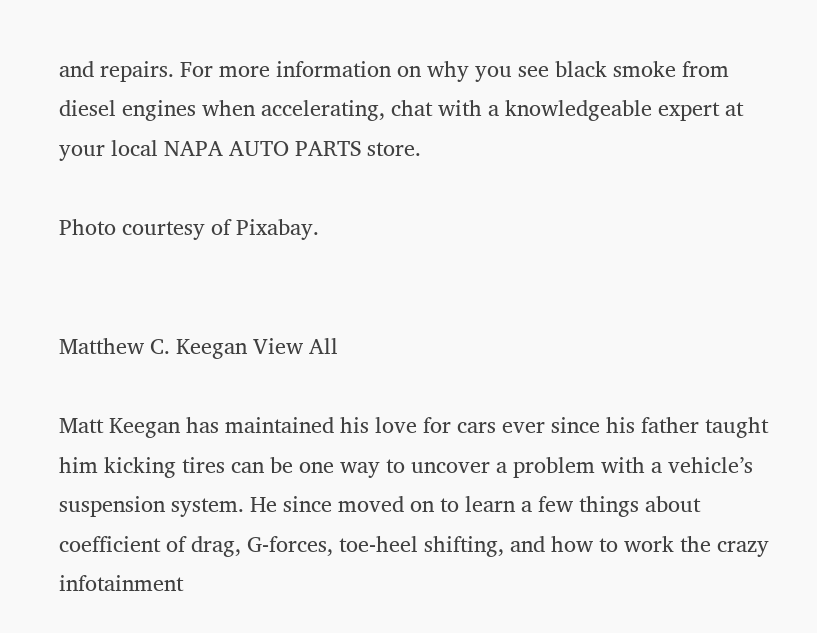and repairs. For more information on why you see black smoke from diesel engines when accelerating, chat with a knowledgeable expert at your local NAPA AUTO PARTS store.

Photo courtesy of Pixabay.


Matthew C. Keegan View All

Matt Keegan has maintained his love for cars ever since his father taught him kicking tires can be one way to uncover a problem with a vehicle’s suspension system. He since moved on to learn a few things about coefficient of drag, G-forces, toe-heel shifting, and how to work the crazy infotainment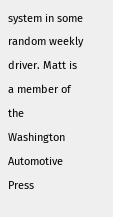system in some random weekly driver. Matt is a member of the Washington Automotive Press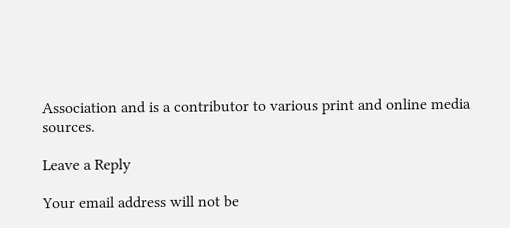Association and is a contributor to various print and online media sources.

Leave a Reply

Your email address will not be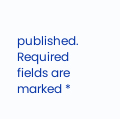published. Required fields are marked *